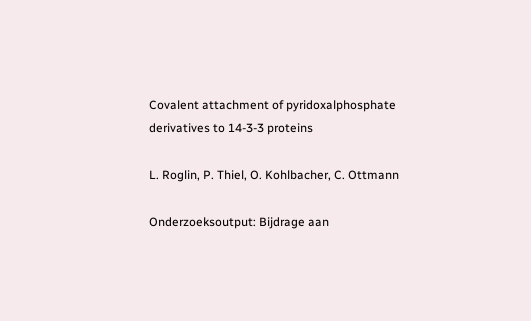Covalent attachment of pyridoxalphosphate derivatives to 14-3-3 proteins

L. Roglin, P. Thiel, O. Kohlbacher, C. Ottmann

Onderzoeksoutput: Bijdrage aan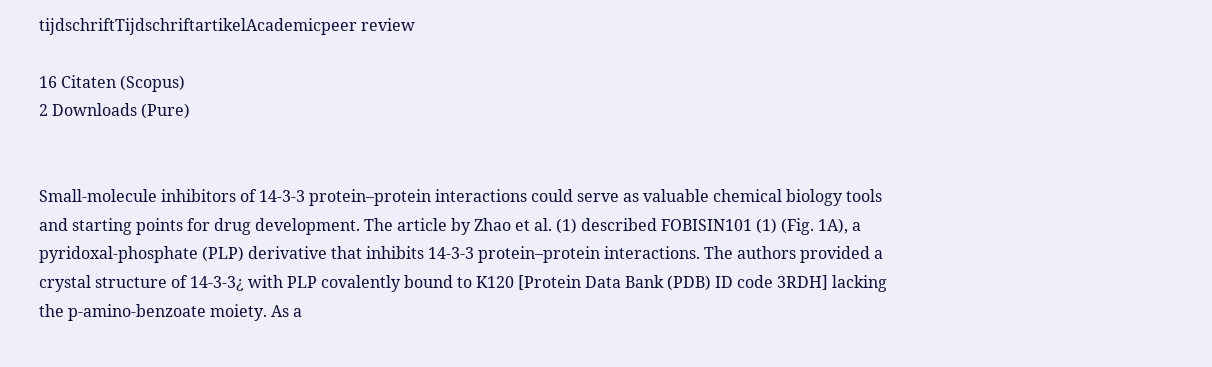tijdschriftTijdschriftartikelAcademicpeer review

16 Citaten (Scopus)
2 Downloads (Pure)


Small-molecule inhibitors of 14-3-3 protein–protein interactions could serve as valuable chemical biology tools and starting points for drug development. The article by Zhao et al. (1) described FOBISIN101 (1) (Fig. 1A), a pyridoxal-phosphate (PLP) derivative that inhibits 14-3-3 protein–protein interactions. The authors provided a crystal structure of 14-3-3¿ with PLP covalently bound to K120 [Protein Data Bank (PDB) ID code 3RDH] lacking the p-amino-benzoate moiety. As a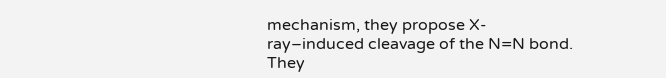mechanism, they propose X-ray–induced cleavage of the N=N bond. They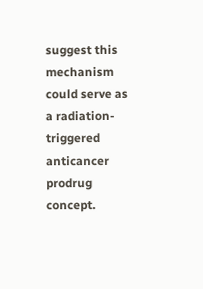suggest this mechanism could serve as a radiation-triggered anticancer prodrug concept.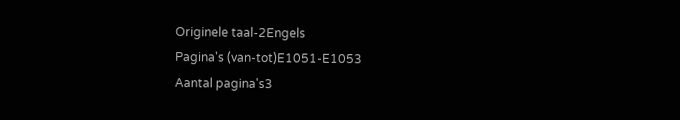Originele taal-2Engels
Pagina's (van-tot)E1051-E1053
Aantal pagina's3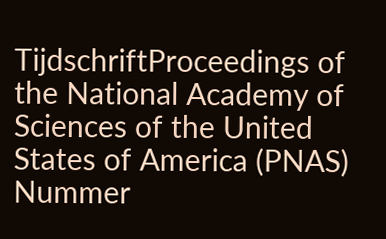TijdschriftProceedings of the National Academy of Sciences of the United States of America (PNAS)
Nummer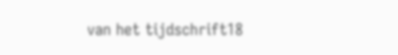van het tijdschrift18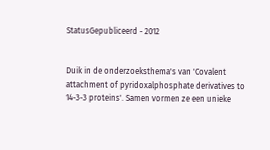StatusGepubliceerd - 2012


Duik in de onderzoeksthema's van 'Covalent attachment of pyridoxalphosphate derivatives to 14-3-3 proteins'. Samen vormen ze een unieke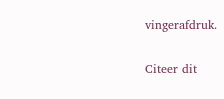vingerafdruk.

Citeer dit